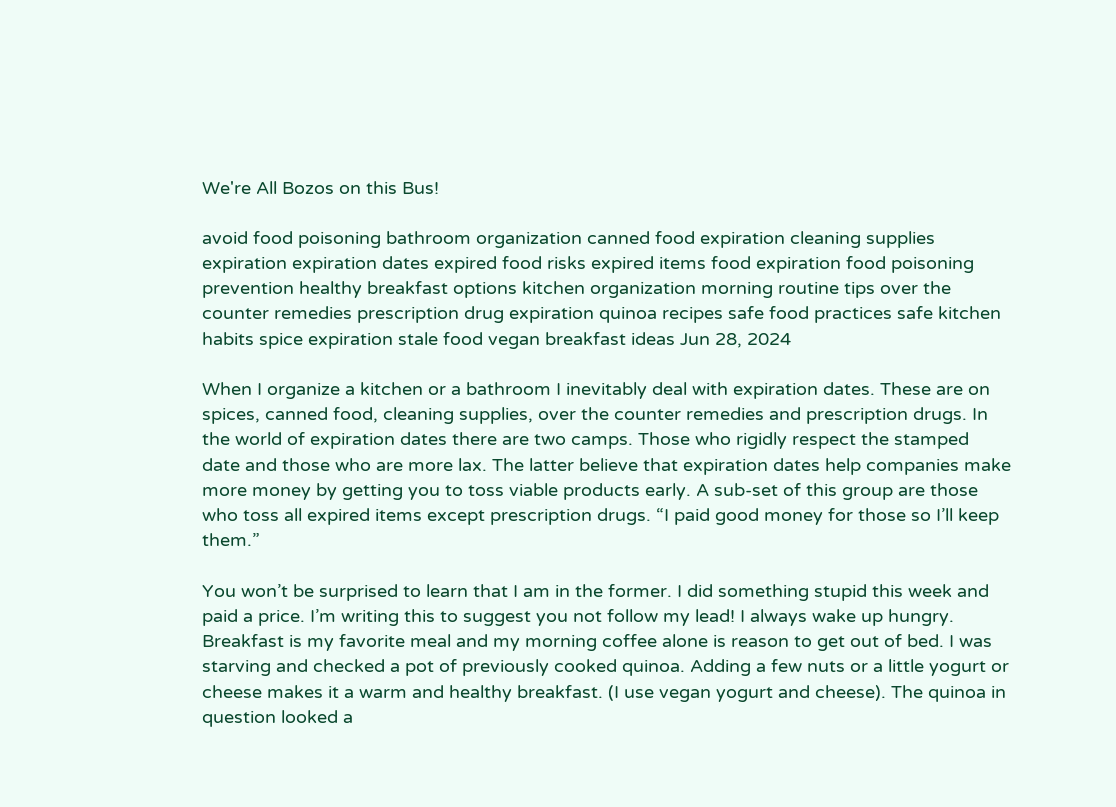We're All Bozos on this Bus!

avoid food poisoning bathroom organization canned food expiration cleaning supplies expiration expiration dates expired food risks expired items food expiration food poisoning prevention healthy breakfast options kitchen organization morning routine tips over the counter remedies prescription drug expiration quinoa recipes safe food practices safe kitchen habits spice expiration stale food vegan breakfast ideas Jun 28, 2024

When I organize a kitchen or a bathroom I inevitably deal with expiration dates. These are on spices, canned food, cleaning supplies, over the counter remedies and prescription drugs. In the world of expiration dates there are two camps. Those who rigidly respect the stamped date and those who are more lax. The latter believe that expiration dates help companies make more money by getting you to toss viable products early. A sub-set of this group are those who toss all expired items except prescription drugs. “I paid good money for those so I’ll keep them.”

You won’t be surprised to learn that I am in the former. I did something stupid this week and paid a price. I’m writing this to suggest you not follow my lead! I always wake up hungry. Breakfast is my favorite meal and my morning coffee alone is reason to get out of bed. I was starving and checked a pot of previously cooked quinoa. Adding a few nuts or a little yogurt or cheese makes it a warm and healthy breakfast. (I use vegan yogurt and cheese). The quinoa in question looked a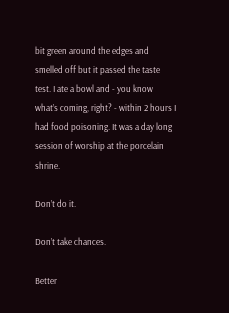bit green around the edges and smelled off but it passed the taste test. I ate a bowl and - you know what’s coming, right? - within 2 hours I had food poisoning. It was a day long session of worship at the porcelain shrine.

Don’t do it.

Don’t take chances.

Better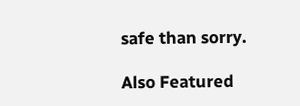safe than sorry.

Also Featured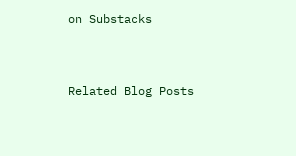on Substacks


Related Blog Posts